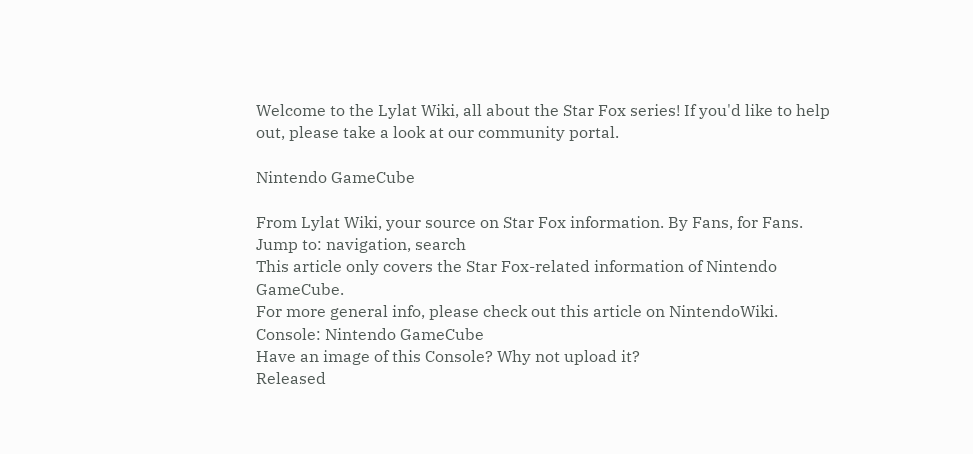Welcome to the Lylat Wiki, all about the Star Fox series! If you'd like to help out, please take a look at our community portal.

Nintendo GameCube

From Lylat Wiki, your source on Star Fox information. By Fans, for Fans.
Jump to: navigation, search
This article only covers the Star Fox-related information of Nintendo GameCube.
For more general info, please check out this article on NintendoWiki.
Console: Nintendo GameCube
Have an image of this Console? Why not upload it?
Released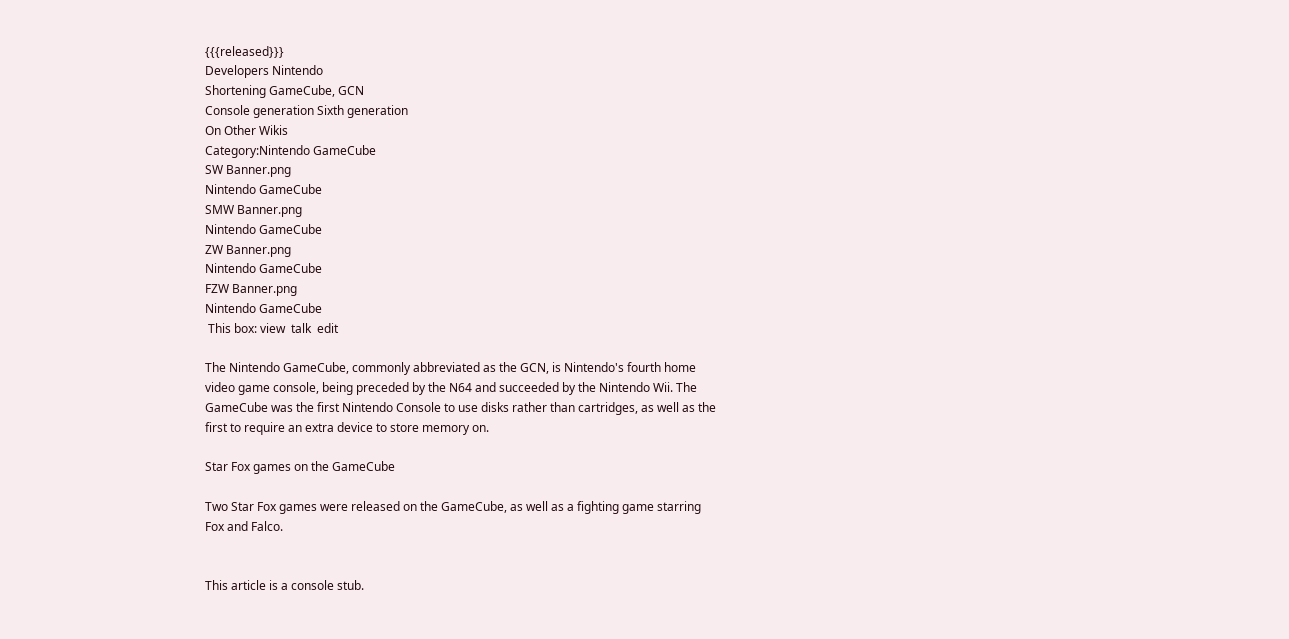{{{released}}}
Developers Nintendo
Shortening GameCube, GCN
Console generation Sixth generation
On Other Wikis
Category:Nintendo GameCube
SW Banner.png
Nintendo GameCube
SMW Banner.png
Nintendo GameCube
ZW Banner.png
Nintendo GameCube
FZW Banner.png
Nintendo GameCube
 This box: view  talk  edit

The Nintendo GameCube, commonly abbreviated as the GCN, is Nintendo's fourth home video game console, being preceded by the N64 and succeeded by the Nintendo Wii. The GameCube was the first Nintendo Console to use disks rather than cartridges, as well as the first to require an extra device to store memory on.

Star Fox games on the GameCube

Two Star Fox games were released on the GameCube, as well as a fighting game starring Fox and Falco.


This article is a console stub.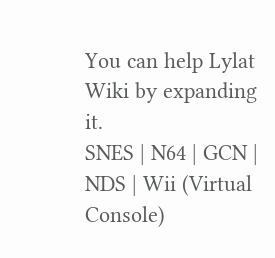You can help Lylat Wiki by expanding it.
SNES | N64 | GCN | NDS | Wii (Virtual Console)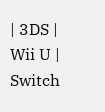| 3DS | Wii U | Switch